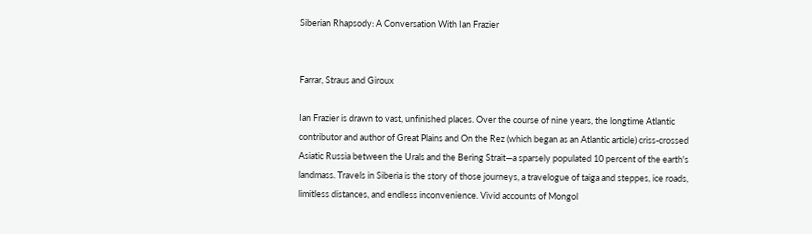Siberian Rhapsody: A Conversation With Ian Frazier


Farrar, Straus and Giroux

Ian Frazier is drawn to vast, unfinished places. Over the course of nine years, the longtime Atlantic contributor and author of Great Plains and On the Rez (which began as an Atlantic article) criss-crossed Asiatic Russia between the Urals and the Bering Strait—a sparsely populated 10 percent of the earth's landmass. Travels in Siberia is the story of those journeys, a travelogue of taiga and steppes, ice roads, limitless distances, and endless inconvenience. Vivid accounts of Mongol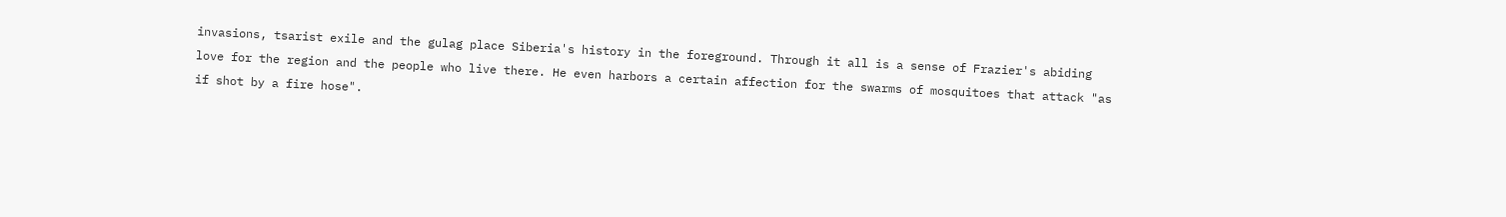invasions, tsarist exile and the gulag place Siberia's history in the foreground. Through it all is a sense of Frazier's abiding love for the region and the people who live there. He even harbors a certain affection for the swarms of mosquitoes that attack "as if shot by a fire hose".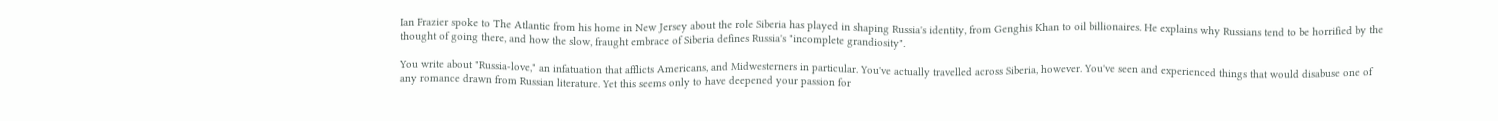Ian Frazier spoke to The Atlantic from his home in New Jersey about the role Siberia has played in shaping Russia's identity, from Genghis Khan to oil billionaires. He explains why Russians tend to be horrified by the thought of going there, and how the slow, fraught embrace of Siberia defines Russia's "incomplete grandiosity".

You write about "Russia-love," an infatuation that afflicts Americans, and Midwesterners in particular. You've actually travelled across Siberia, however. You've seen and experienced things that would disabuse one of any romance drawn from Russian literature. Yet this seems only to have deepened your passion for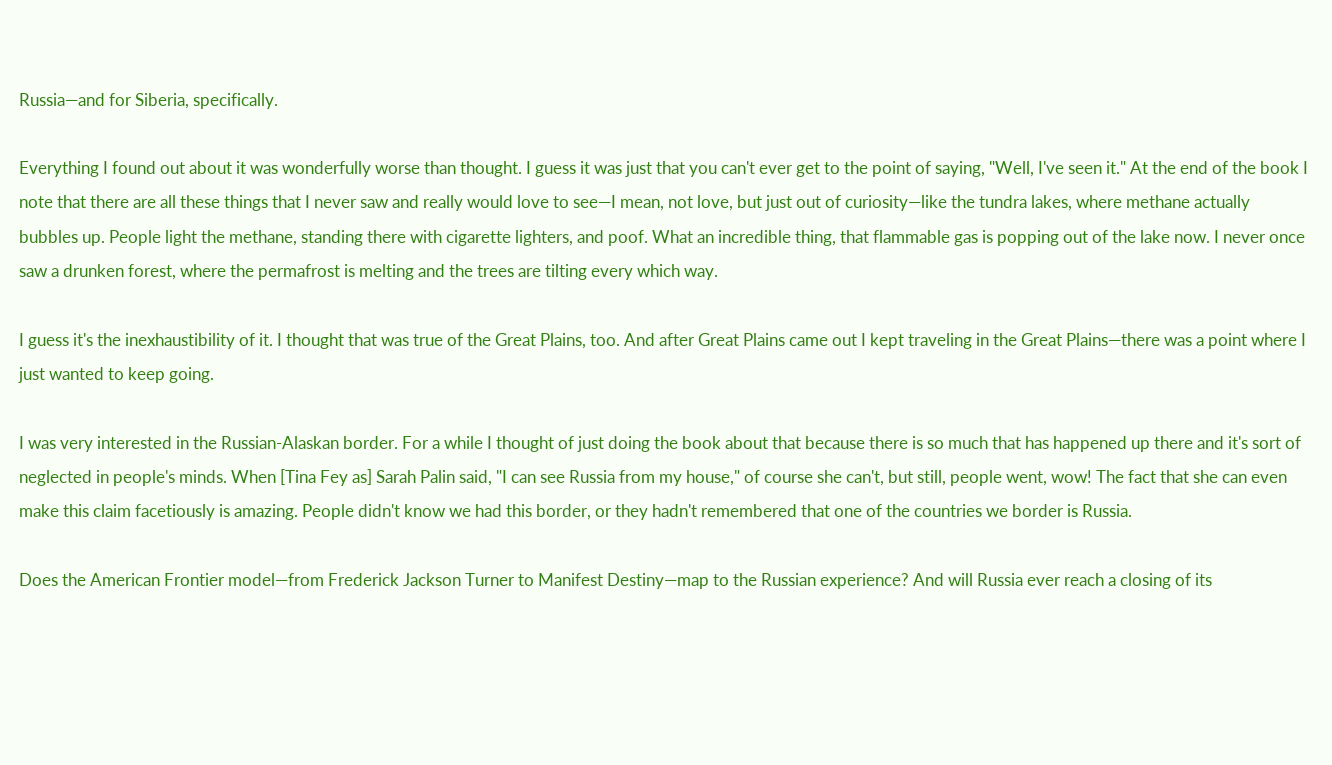Russia—and for Siberia, specifically.

Everything I found out about it was wonderfully worse than thought. I guess it was just that you can't ever get to the point of saying, "Well, I've seen it." At the end of the book I note that there are all these things that I never saw and really would love to see—I mean, not love, but just out of curiosity—like the tundra lakes, where methane actually bubbles up. People light the methane, standing there with cigarette lighters, and poof. What an incredible thing, that flammable gas is popping out of the lake now. I never once saw a drunken forest, where the permafrost is melting and the trees are tilting every which way.

I guess it's the inexhaustibility of it. I thought that was true of the Great Plains, too. And after Great Plains came out I kept traveling in the Great Plains—there was a point where I just wanted to keep going.

I was very interested in the Russian-Alaskan border. For a while I thought of just doing the book about that because there is so much that has happened up there and it's sort of neglected in people's minds. When [Tina Fey as] Sarah Palin said, "I can see Russia from my house," of course she can't, but still, people went, wow! The fact that she can even make this claim facetiously is amazing. People didn't know we had this border, or they hadn't remembered that one of the countries we border is Russia.

Does the American Frontier model—from Frederick Jackson Turner to Manifest Destiny—map to the Russian experience? And will Russia ever reach a closing of its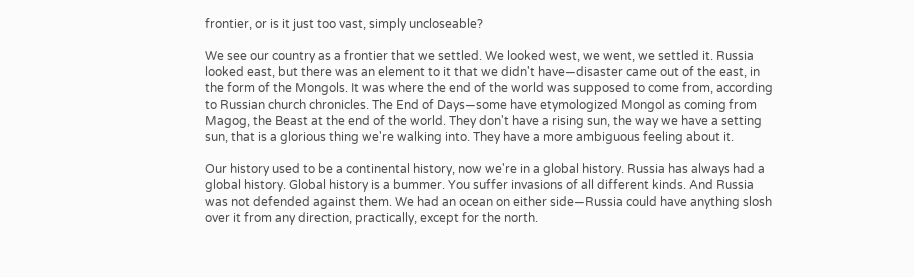frontier, or is it just too vast, simply uncloseable?

We see our country as a frontier that we settled. We looked west, we went, we settled it. Russia looked east, but there was an element to it that we didn't have—disaster came out of the east, in the form of the Mongols. It was where the end of the world was supposed to come from, according to Russian church chronicles. The End of Days—some have etymologized Mongol as coming from Magog, the Beast at the end of the world. They don't have a rising sun, the way we have a setting sun, that is a glorious thing we're walking into. They have a more ambiguous feeling about it.

Our history used to be a continental history, now we're in a global history. Russia has always had a global history. Global history is a bummer. You suffer invasions of all different kinds. And Russia was not defended against them. We had an ocean on either side—Russia could have anything slosh over it from any direction, practically, except for the north.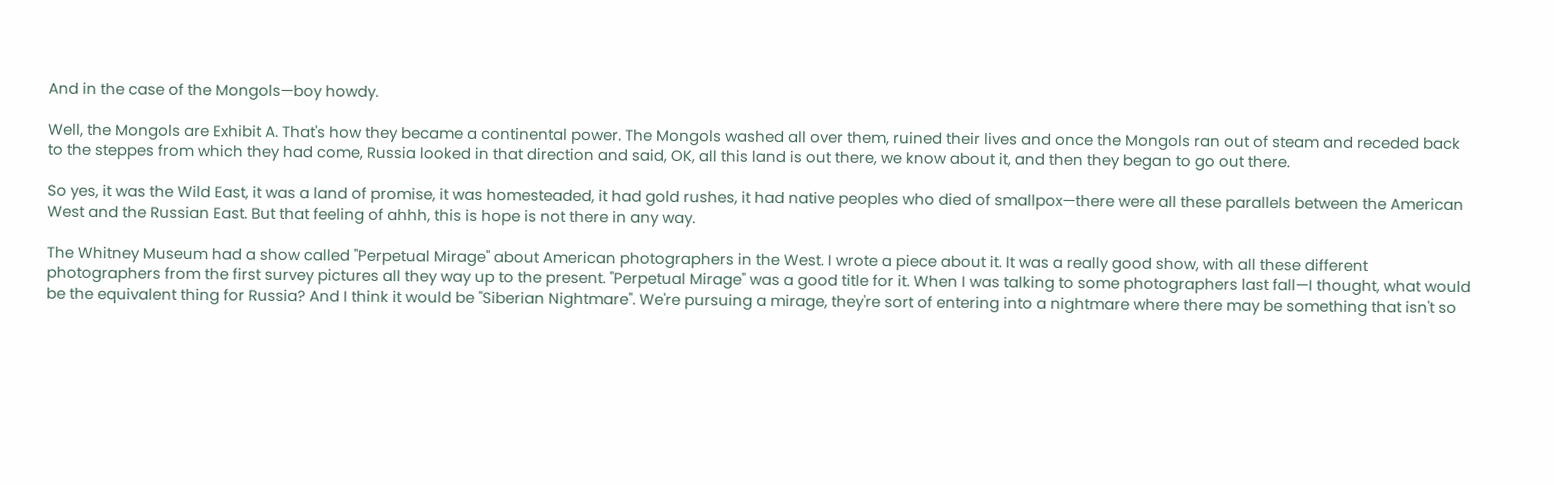And in the case of the Mongols—boy howdy.

Well, the Mongols are Exhibit A. That's how they became a continental power. The Mongols washed all over them, ruined their lives and once the Mongols ran out of steam and receded back to the steppes from which they had come, Russia looked in that direction and said, OK, all this land is out there, we know about it, and then they began to go out there.

So yes, it was the Wild East, it was a land of promise, it was homesteaded, it had gold rushes, it had native peoples who died of smallpox—there were all these parallels between the American West and the Russian East. But that feeling of ahhh, this is hope is not there in any way.

The Whitney Museum had a show called "Perpetual Mirage" about American photographers in the West. I wrote a piece about it. It was a really good show, with all these different photographers from the first survey pictures all they way up to the present. "Perpetual Mirage" was a good title for it. When I was talking to some photographers last fall—I thought, what would be the equivalent thing for Russia? And I think it would be "Siberian Nightmare". We're pursuing a mirage, they're sort of entering into a nightmare where there may be something that isn't so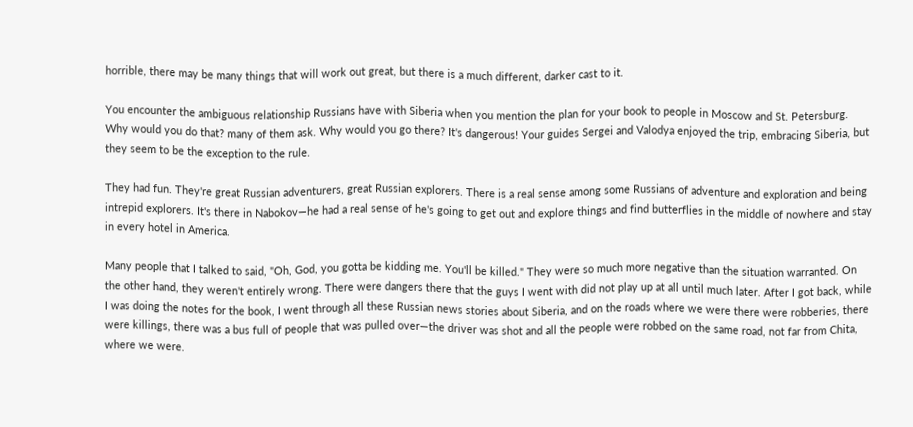horrible, there may be many things that will work out great, but there is a much different, darker cast to it.

You encounter the ambiguous relationship Russians have with Siberia when you mention the plan for your book to people in Moscow and St. Petersburg. Why would you do that? many of them ask. Why would you go there? It's dangerous! Your guides Sergei and Valodya enjoyed the trip, embracing Siberia, but they seem to be the exception to the rule.

They had fun. They're great Russian adventurers, great Russian explorers. There is a real sense among some Russians of adventure and exploration and being intrepid explorers. It's there in Nabokov—he had a real sense of he's going to get out and explore things and find butterflies in the middle of nowhere and stay in every hotel in America.

Many people that I talked to said, "Oh, God, you gotta be kidding me. You'll be killed." They were so much more negative than the situation warranted. On the other hand, they weren't entirely wrong. There were dangers there that the guys I went with did not play up at all until much later. After I got back, while I was doing the notes for the book, I went through all these Russian news stories about Siberia, and on the roads where we were there were robberies, there were killings, there was a bus full of people that was pulled over—the driver was shot and all the people were robbed on the same road, not far from Chita, where we were.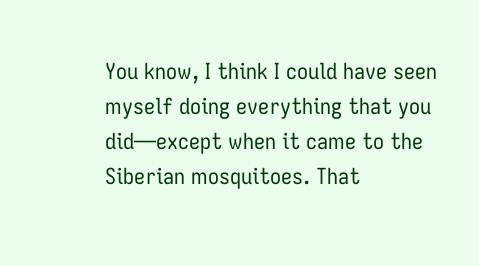You know, I think I could have seen myself doing everything that you did—except when it came to the Siberian mosquitoes. That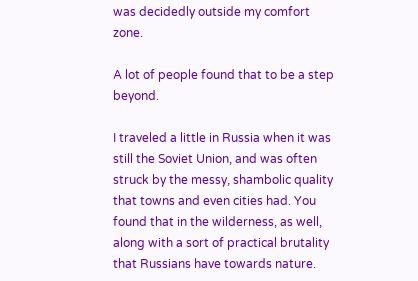was decidedly outside my comfort zone.

A lot of people found that to be a step beyond.

I traveled a little in Russia when it was still the Soviet Union, and was often struck by the messy, shambolic quality that towns and even cities had. You found that in the wilderness, as well, along with a sort of practical brutality that Russians have towards nature.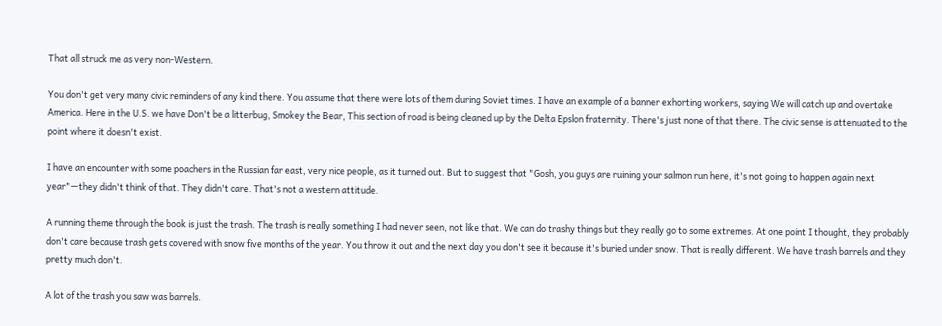That all struck me as very non-Western.

You don't get very many civic reminders of any kind there. You assume that there were lots of them during Soviet times. I have an example of a banner exhorting workers, saying We will catch up and overtake America. Here in the U.S. we have Don't be a litterbug, Smokey the Bear, This section of road is being cleaned up by the Delta Epslon fraternity. There's just none of that there. The civic sense is attenuated to the point where it doesn't exist.

I have an encounter with some poachers in the Russian far east, very nice people, as it turned out. But to suggest that "Gosh, you guys are ruining your salmon run here, it's not going to happen again next year"—they didn't think of that. They didn't care. That's not a western attitude.

A running theme through the book is just the trash. The trash is really something I had never seen, not like that. We can do trashy things but they really go to some extremes. At one point I thought, they probably don't care because trash gets covered with snow five months of the year. You throw it out and the next day you don't see it because it's buried under snow. That is really different. We have trash barrels and they pretty much don't.

A lot of the trash you saw was barrels.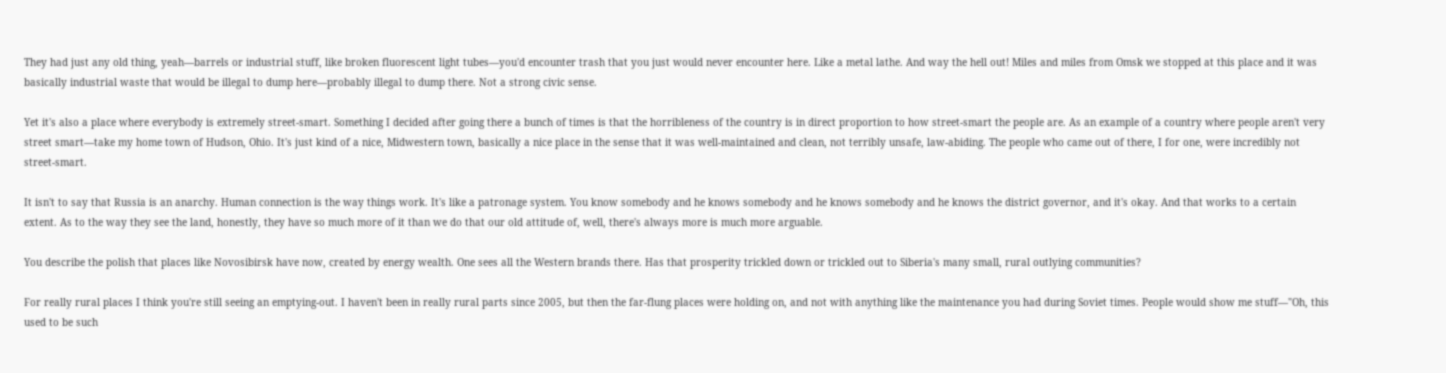They had just any old thing, yeah—barrels or industrial stuff, like broken fluorescent light tubes—you'd encounter trash that you just would never encounter here. Like a metal lathe. And way the hell out! Miles and miles from Omsk we stopped at this place and it was basically industrial waste that would be illegal to dump here—probably illegal to dump there. Not a strong civic sense.

Yet it's also a place where everybody is extremely street-smart. Something I decided after going there a bunch of times is that the horribleness of the country is in direct proportion to how street-smart the people are. As an example of a country where people aren't very street smart—take my home town of Hudson, Ohio. It's just kind of a nice, Midwestern town, basically a nice place in the sense that it was well-maintained and clean, not terribly unsafe, law-abiding. The people who came out of there, I for one, were incredibly not street-smart.

It isn't to say that Russia is an anarchy. Human connection is the way things work. It's like a patronage system. You know somebody and he knows somebody and he knows somebody and he knows the district governor, and it's okay. And that works to a certain extent. As to the way they see the land, honestly, they have so much more of it than we do that our old attitude of, well, there's always more is much more arguable.

You describe the polish that places like Novosibirsk have now, created by energy wealth. One sees all the Western brands there. Has that prosperity trickled down or trickled out to Siberia's many small, rural outlying communities?

For really rural places I think you're still seeing an emptying-out. I haven't been in really rural parts since 2005, but then the far-flung places were holding on, and not with anything like the maintenance you had during Soviet times. People would show me stuff—"Oh, this used to be such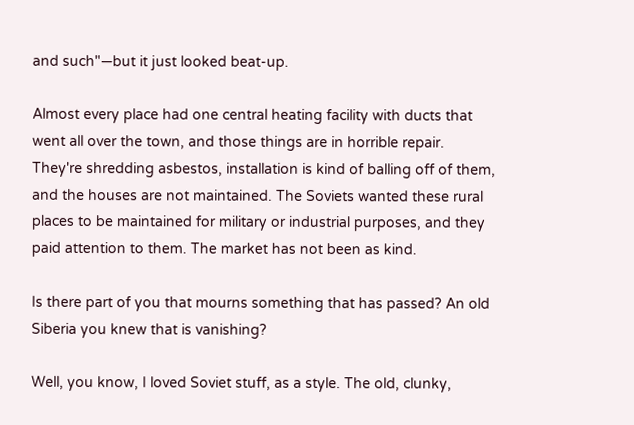and such"—but it just looked beat-up.

Almost every place had one central heating facility with ducts that went all over the town, and those things are in horrible repair. They're shredding asbestos, installation is kind of balling off of them, and the houses are not maintained. The Soviets wanted these rural places to be maintained for military or industrial purposes, and they paid attention to them. The market has not been as kind.

Is there part of you that mourns something that has passed? An old Siberia you knew that is vanishing?

Well, you know, I loved Soviet stuff, as a style. The old, clunky,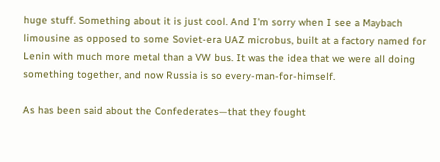huge stuff. Something about it is just cool. And I'm sorry when I see a Maybach limousine as opposed to some Soviet-era UAZ microbus, built at a factory named for Lenin with much more metal than a VW bus. It was the idea that we were all doing something together, and now Russia is so every-man-for-himself.

As has been said about the Confederates—that they fought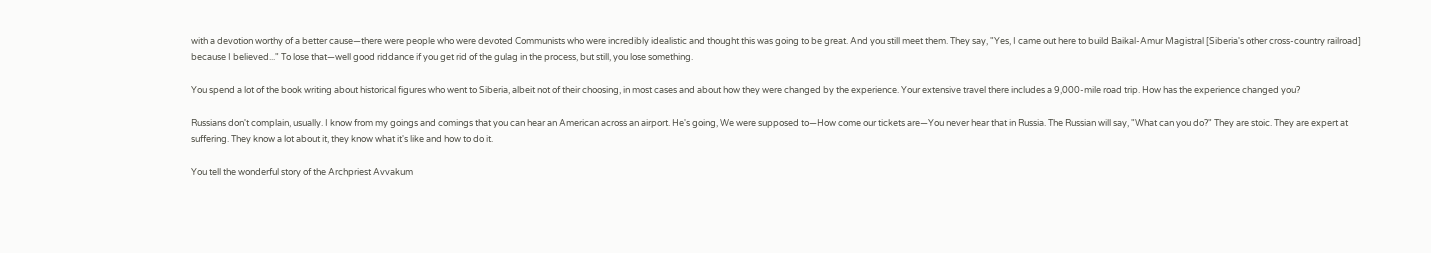with a devotion worthy of a better cause—there were people who were devoted Communists who were incredibly idealistic and thought this was going to be great. And you still meet them. They say, "Yes, I came out here to build Baikal-Amur Magistral [Siberia's other cross-country railroad] because I believed..." To lose that—well good riddance if you get rid of the gulag in the process, but still, you lose something.

You spend a lot of the book writing about historical figures who went to Siberia, albeit not of their choosing, in most cases and about how they were changed by the experience. Your extensive travel there includes a 9,000-mile road trip. How has the experience changed you?

Russians don't complain, usually. I know from my goings and comings that you can hear an American across an airport. He's going, We were supposed to—How come our tickets are—You never hear that in Russia. The Russian will say, "What can you do?" They are stoic. They are expert at suffering. They know a lot about it, they know what it's like and how to do it.

You tell the wonderful story of the Archpriest Avvakum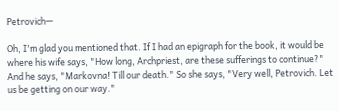Petrovich—

Oh, I'm glad you mentioned that. If I had an epigraph for the book, it would be where his wife says, "How long, Archpriest, are these sufferings to continue?" And he says, "Markovna! Till our death." So she says, "Very well, Petrovich. Let us be getting on our way."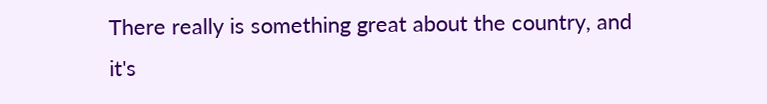There really is something great about the country, and it's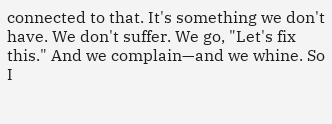connected to that. It's something we don't have. We don't suffer. We go, "Let's fix this." And we complain—and we whine. So I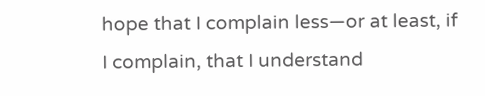hope that I complain less—or at least, if I complain, that I understand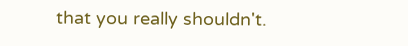that you really shouldn't.